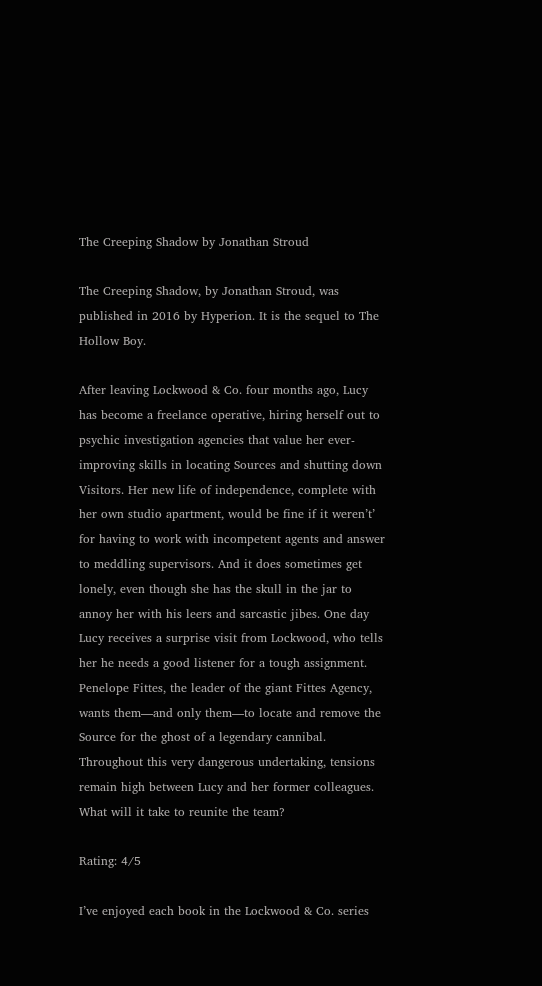The Creeping Shadow by Jonathan Stroud

The Creeping Shadow, by Jonathan Stroud, was published in 2016 by Hyperion. It is the sequel to The Hollow Boy.

After leaving Lockwood & Co. four months ago, Lucy has become a freelance operative, hiring herself out to psychic investigation agencies that value her ever-improving skills in locating Sources and shutting down Visitors. Her new life of independence, complete with her own studio apartment, would be fine if it weren’t’ for having to work with incompetent agents and answer to meddling supervisors. And it does sometimes get lonely, even though she has the skull in the jar to annoy her with his leers and sarcastic jibes. One day Lucy receives a surprise visit from Lockwood, who tells her he needs a good listener for a tough assignment. Penelope Fittes, the leader of the giant Fittes Agency, wants them—and only them—to locate and remove the Source for the ghost of a legendary cannibal. Throughout this very dangerous undertaking, tensions remain high between Lucy and her former colleagues. What will it take to reunite the team?

Rating: 4/5

I’ve enjoyed each book in the Lockwood & Co. series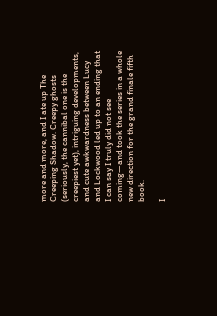more and more, and I ate up The Creeping Shadow. Creepy ghosts (seriously, the cannibal one is the creepiest yet), intriguing developments, and cute awkwardness between Lucy and Lockwood led up to an ending that I can say I truly did not see coming—and took the series in a whole new direction for the grand finale fifth book.

I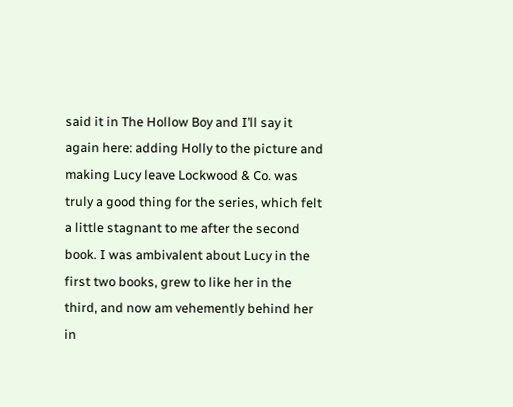said it in The Hollow Boy and I’ll say it again here: adding Holly to the picture and making Lucy leave Lockwood & Co. was truly a good thing for the series, which felt a little stagnant to me after the second book. I was ambivalent about Lucy in the first two books, grew to like her in the third, and now am vehemently behind her in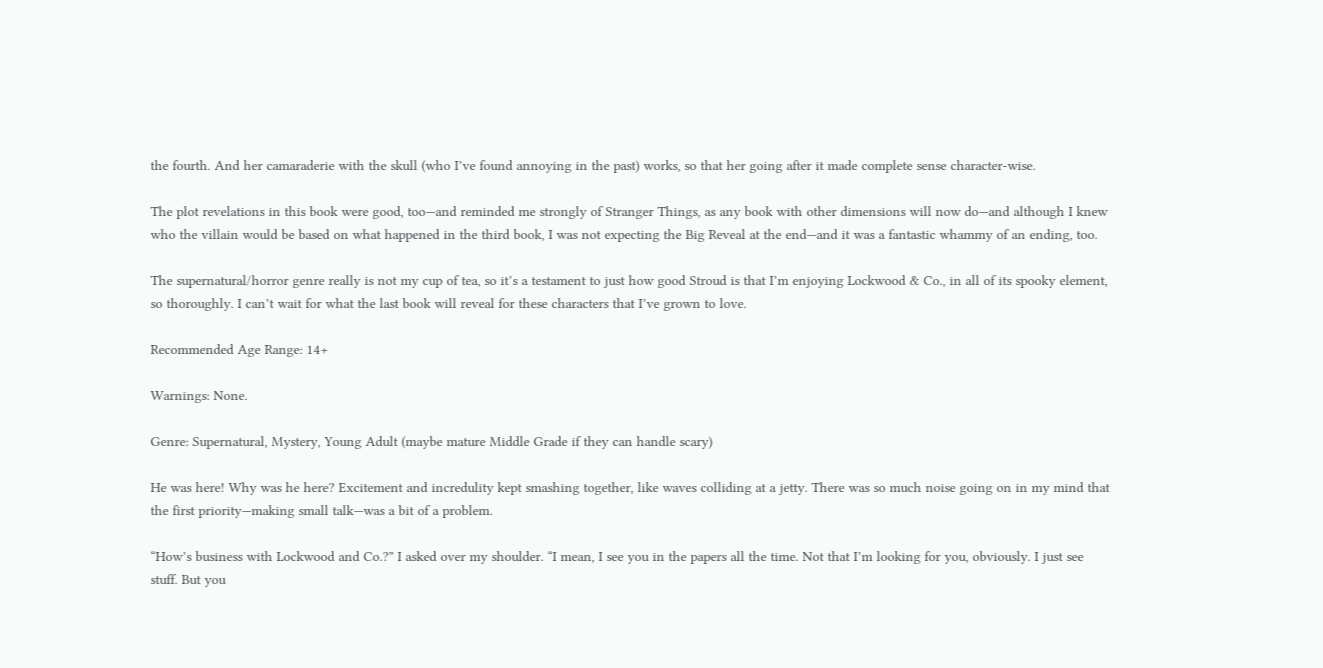the fourth. And her camaraderie with the skull (who I’ve found annoying in the past) works, so that her going after it made complete sense character-wise.

The plot revelations in this book were good, too—and reminded me strongly of Stranger Things, as any book with other dimensions will now do—and although I knew who the villain would be based on what happened in the third book, I was not expecting the Big Reveal at the end—and it was a fantastic whammy of an ending, too.

The supernatural/horror genre really is not my cup of tea, so it’s a testament to just how good Stroud is that I’m enjoying Lockwood & Co., in all of its spooky element, so thoroughly. I can’t wait for what the last book will reveal for these characters that I’ve grown to love.

Recommended Age Range: 14+

Warnings: None.

Genre: Supernatural, Mystery, Young Adult (maybe mature Middle Grade if they can handle scary)

He was here! Why was he here? Excitement and incredulity kept smashing together, like waves colliding at a jetty. There was so much noise going on in my mind that the first priority—making small talk—was a bit of a problem.

“How’s business with Lockwood and Co.?” I asked over my shoulder. “I mean, I see you in the papers all the time. Not that I’m looking for you, obviously. I just see stuff. But you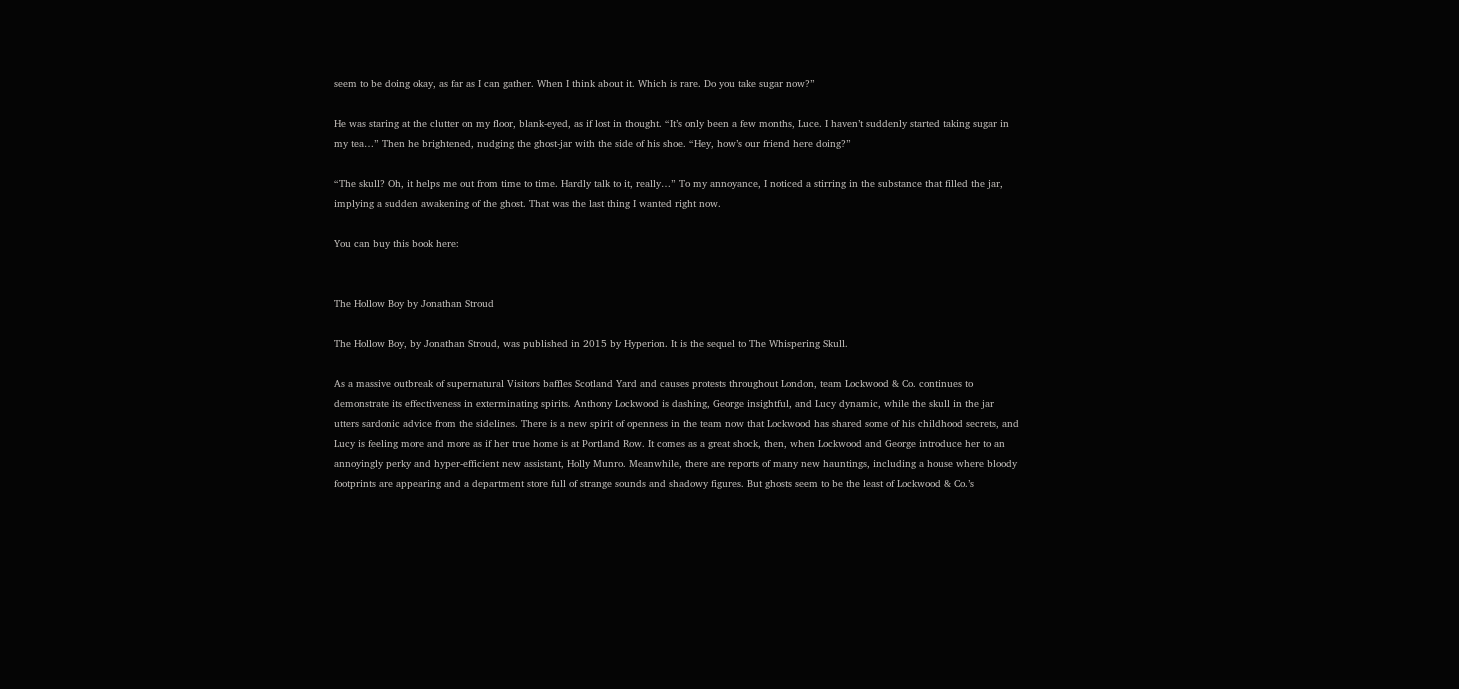seem to be doing okay, as far as I can gather. When I think about it. Which is rare. Do you take sugar now?”

He was staring at the clutter on my floor, blank-eyed, as if lost in thought. “It’s only been a few months, Luce. I haven’t suddenly started taking sugar in my tea…” Then he brightened, nudging the ghost-jar with the side of his shoe. “Hey, how’s our friend here doing?”

“The skull? Oh, it helps me out from time to time. Hardly talk to it, really…” To my annoyance, I noticed a stirring in the substance that filled the jar, implying a sudden awakening of the ghost. That was the last thing I wanted right now.

You can buy this book here:


The Hollow Boy by Jonathan Stroud

The Hollow Boy, by Jonathan Stroud, was published in 2015 by Hyperion. It is the sequel to The Whispering Skull.

As a massive outbreak of supernatural Visitors baffles Scotland Yard and causes protests throughout London, team Lockwood & Co. continues to demonstrate its effectiveness in exterminating spirits. Anthony Lockwood is dashing, George insightful, and Lucy dynamic, while the skull in the jar utters sardonic advice from the sidelines. There is a new spirit of openness in the team now that Lockwood has shared some of his childhood secrets, and Lucy is feeling more and more as if her true home is at Portland Row. It comes as a great shock, then, when Lockwood and George introduce her to an annoyingly perky and hyper-efficient new assistant, Holly Munro. Meanwhile, there are reports of many new hauntings, including a house where bloody footprints are appearing and a department store full of strange sounds and shadowy figures. But ghosts seem to be the least of Lockwood & Co.’s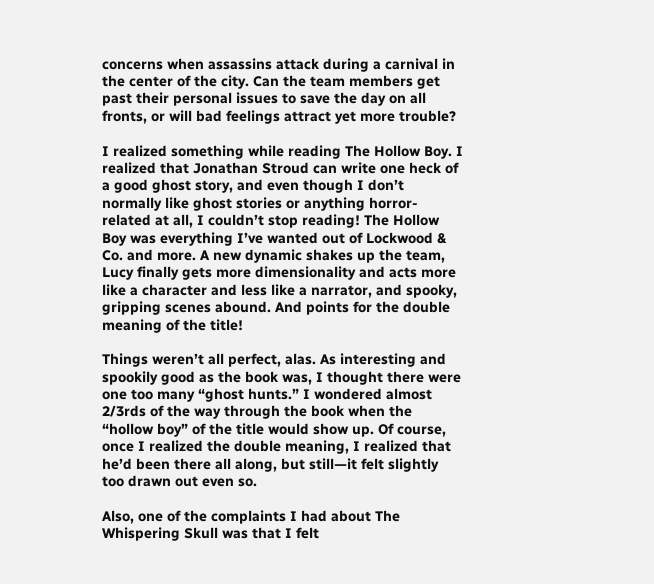concerns when assassins attack during a carnival in the center of the city. Can the team members get past their personal issues to save the day on all fronts, or will bad feelings attract yet more trouble?

I realized something while reading The Hollow Boy. I realized that Jonathan Stroud can write one heck of a good ghost story, and even though I don’t normally like ghost stories or anything horror-related at all, I couldn’t stop reading! The Hollow Boy was everything I’ve wanted out of Lockwood & Co. and more. A new dynamic shakes up the team, Lucy finally gets more dimensionality and acts more like a character and less like a narrator, and spooky, gripping scenes abound. And points for the double meaning of the title!

Things weren’t all perfect, alas. As interesting and spookily good as the book was, I thought there were one too many “ghost hunts.” I wondered almost 2/3rds of the way through the book when the “hollow boy” of the title would show up. Of course, once I realized the double meaning, I realized that he’d been there all along, but still—it felt slightly too drawn out even so.

Also, one of the complaints I had about The Whispering Skull was that I felt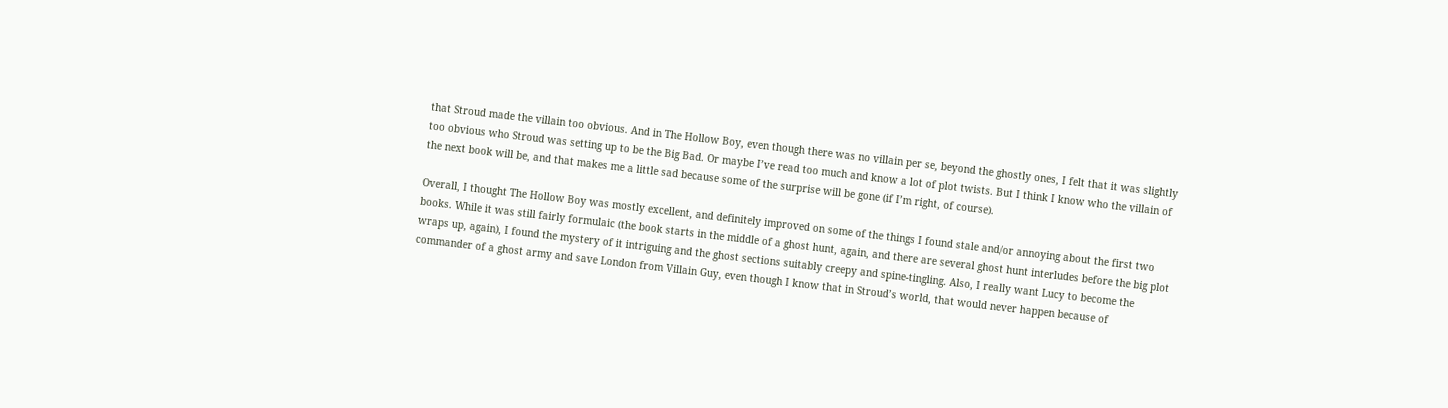that Stroud made the villain too obvious. And in The Hollow Boy, even though there was no villain per se, beyond the ghostly ones, I felt that it was slightly too obvious who Stroud was setting up to be the Big Bad. Or maybe I’ve read too much and know a lot of plot twists. But I think I know who the villain of the next book will be, and that makes me a little sad because some of the surprise will be gone (if I’m right, of course).

Overall, I thought The Hollow Boy was mostly excellent, and definitely improved on some of the things I found stale and/or annoying about the first two books. While it was still fairly formulaic (the book starts in the middle of a ghost hunt, again, and there are several ghost hunt interludes before the big plot wraps up, again), I found the mystery of it intriguing and the ghost sections suitably creepy and spine-tingling. Also, I really want Lucy to become the commander of a ghost army and save London from Villain Guy, even though I know that in Stroud’s world, that would never happen because of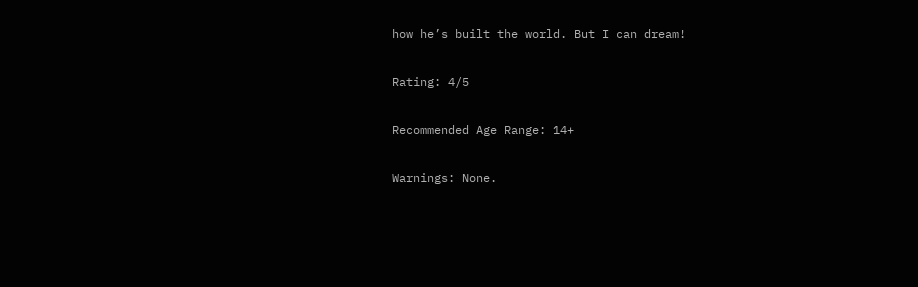how he’s built the world. But I can dream!

Rating: 4/5

Recommended Age Range: 14+

Warnings: None.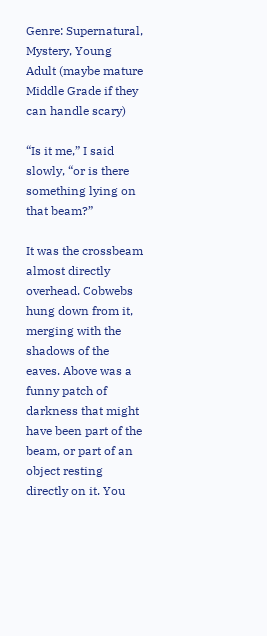Genre: Supernatural, Mystery, Young Adult (maybe mature Middle Grade if they can handle scary)

“Is it me,” I said slowly, “or is there something lying on that beam?”

It was the crossbeam almost directly overhead. Cobwebs hung down from it, merging with the shadows of the eaves. Above was a funny patch of darkness that might have been part of the beam, or part of an object resting directly on it. You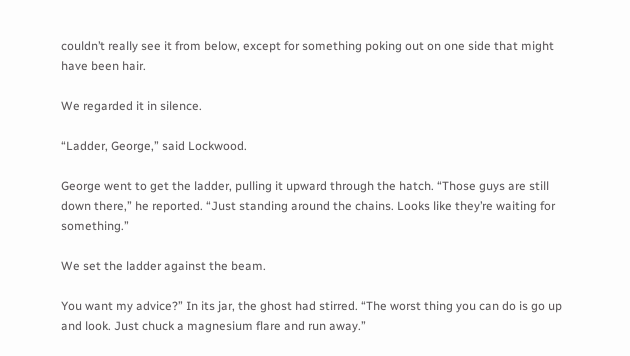couldn’t really see it from below, except for something poking out on one side that might have been hair.

We regarded it in silence.

“Ladder, George,” said Lockwood.

George went to get the ladder, pulling it upward through the hatch. “Those guys are still down there,” he reported. “Just standing around the chains. Looks like they’re waiting for something.”

We set the ladder against the beam.

You want my advice?” In its jar, the ghost had stirred. “The worst thing you can do is go up and look. Just chuck a magnesium flare and run away.”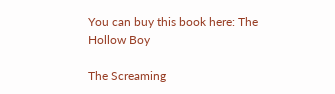You can buy this book here: The Hollow Boy

The Screaming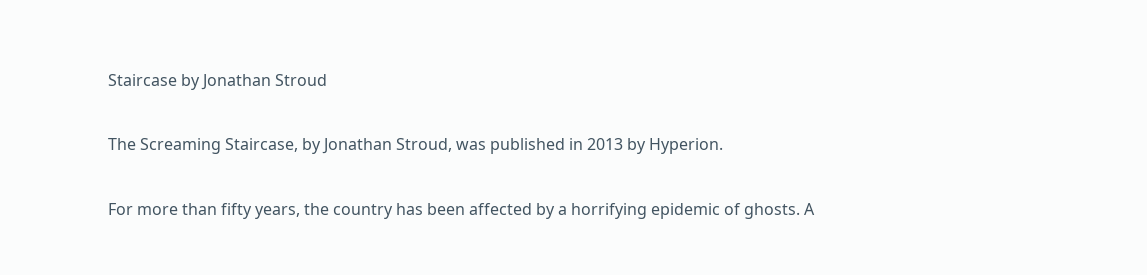Staircase by Jonathan Stroud

The Screaming Staircase, by Jonathan Stroud, was published in 2013 by Hyperion.

For more than fifty years, the country has been affected by a horrifying epidemic of ghosts. A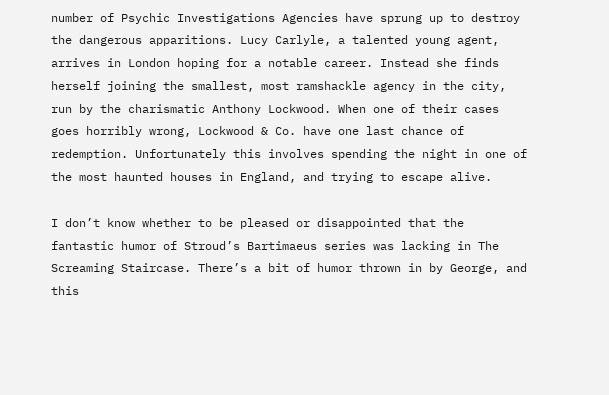number of Psychic Investigations Agencies have sprung up to destroy the dangerous apparitions. Lucy Carlyle, a talented young agent, arrives in London hoping for a notable career. Instead she finds herself joining the smallest, most ramshackle agency in the city, run by the charismatic Anthony Lockwood. When one of their cases goes horribly wrong, Lockwood & Co. have one last chance of redemption. Unfortunately this involves spending the night in one of the most haunted houses in England, and trying to escape alive.

I don’t know whether to be pleased or disappointed that the fantastic humor of Stroud’s Bartimaeus series was lacking in The Screaming Staircase. There’s a bit of humor thrown in by George, and this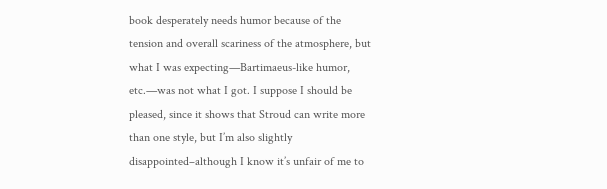book desperately needs humor because of the tension and overall scariness of the atmosphere, but what I was expecting—Bartimaeus-like humor, etc.—was not what I got. I suppose I should be pleased, since it shows that Stroud can write more than one style, but I’m also slightly disappointed–although I know it’s unfair of me to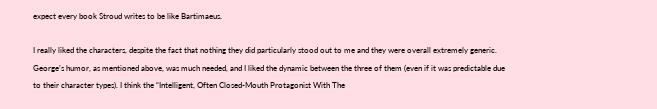expect every book Stroud writes to be like Bartimaeus.

I really liked the characters, despite the fact that nothing they did particularly stood out to me and they were overall extremely generic. George’s humor, as mentioned above, was much needed, and I liked the dynamic between the three of them (even if it was predictable due to their character types). I think the “Intelligent, Often Closed-Mouth Protagonist With The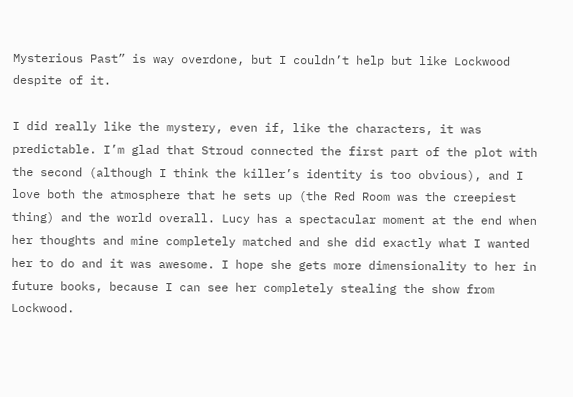Mysterious Past” is way overdone, but I couldn’t help but like Lockwood despite of it.

I did really like the mystery, even if, like the characters, it was predictable. I’m glad that Stroud connected the first part of the plot with the second (although I think the killer’s identity is too obvious), and I love both the atmosphere that he sets up (the Red Room was the creepiest thing) and the world overall. Lucy has a spectacular moment at the end when her thoughts and mine completely matched and she did exactly what I wanted her to do and it was awesome. I hope she gets more dimensionality to her in future books, because I can see her completely stealing the show from Lockwood.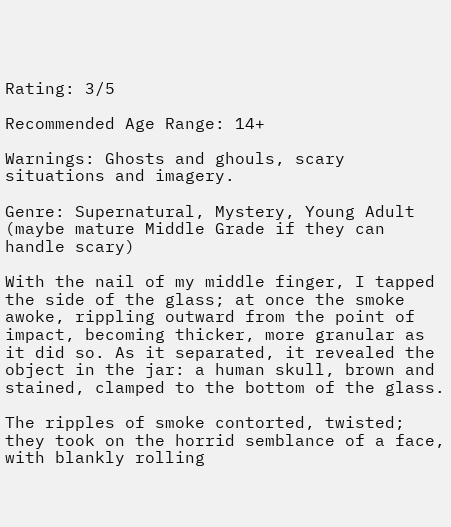Rating: 3/5

Recommended Age Range: 14+

Warnings: Ghosts and ghouls, scary situations and imagery.

Genre: Supernatural, Mystery, Young Adult (maybe mature Middle Grade if they can handle scary)

With the nail of my middle finger, I tapped the side of the glass; at once the smoke awoke, rippling outward from the point of impact, becoming thicker, more granular as it did so. As it separated, it revealed the object in the jar: a human skull, brown and stained, clamped to the bottom of the glass.

The ripples of smoke contorted, twisted; they took on the horrid semblance of a face, with blankly rolling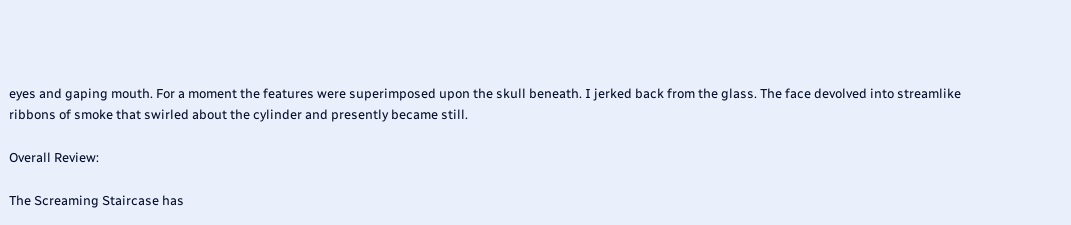eyes and gaping mouth. For a moment the features were superimposed upon the skull beneath. I jerked back from the glass. The face devolved into streamlike ribbons of smoke that swirled about the cylinder and presently became still.

Overall Review:

The Screaming Staircase has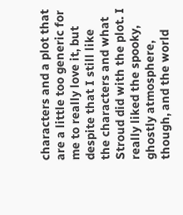characters and a plot that are a little too generic for me to really love it, but despite that I still like the characters and what Stroud did with the plot. I really liked the spooky, ghostly atmosphere, though, and the world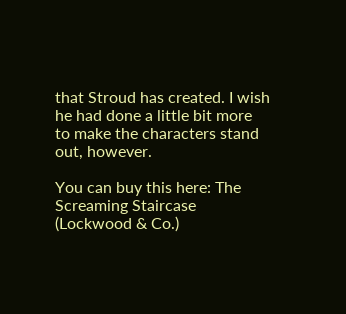that Stroud has created. I wish he had done a little bit more to make the characters stand out, however.

You can buy this here: The Screaming Staircase (Lockwood & Co.)